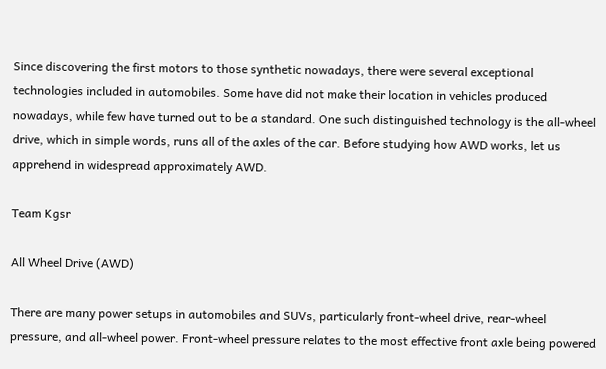Since discovering the first motors to those synthetic nowadays, there were several exceptional technologies included in automobiles. Some have did not make their location in vehicles produced nowadays, while few have turned out to be a standard. One such distinguished technology is the all-wheel drive, which in simple words, runs all of the axles of the car. Before studying how AWD works, let us apprehend in widespread approximately AWD.

Team Kgsr

All Wheel Drive (AWD)

There are many power setups in automobiles and SUVs, particularly front-wheel drive, rear-wheel pressure, and all-wheel power. Front-wheel pressure relates to the most effective front axle being powered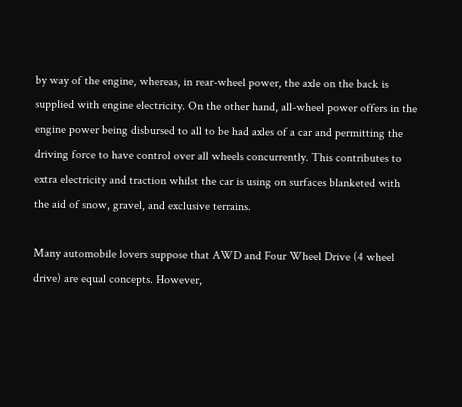by way of the engine, whereas, in rear-wheel power, the axle on the back is supplied with engine electricity. On the other hand, all-wheel power offers in the engine power being disbursed to all to be had axles of a car and permitting the driving force to have control over all wheels concurrently. This contributes to extra electricity and traction whilst the car is using on surfaces blanketed with the aid of snow, gravel, and exclusive terrains.

Many automobile lovers suppose that AWD and Four Wheel Drive (4 wheel drive) are equal concepts. However,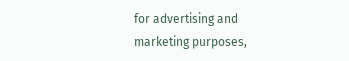for advertising and marketing purposes,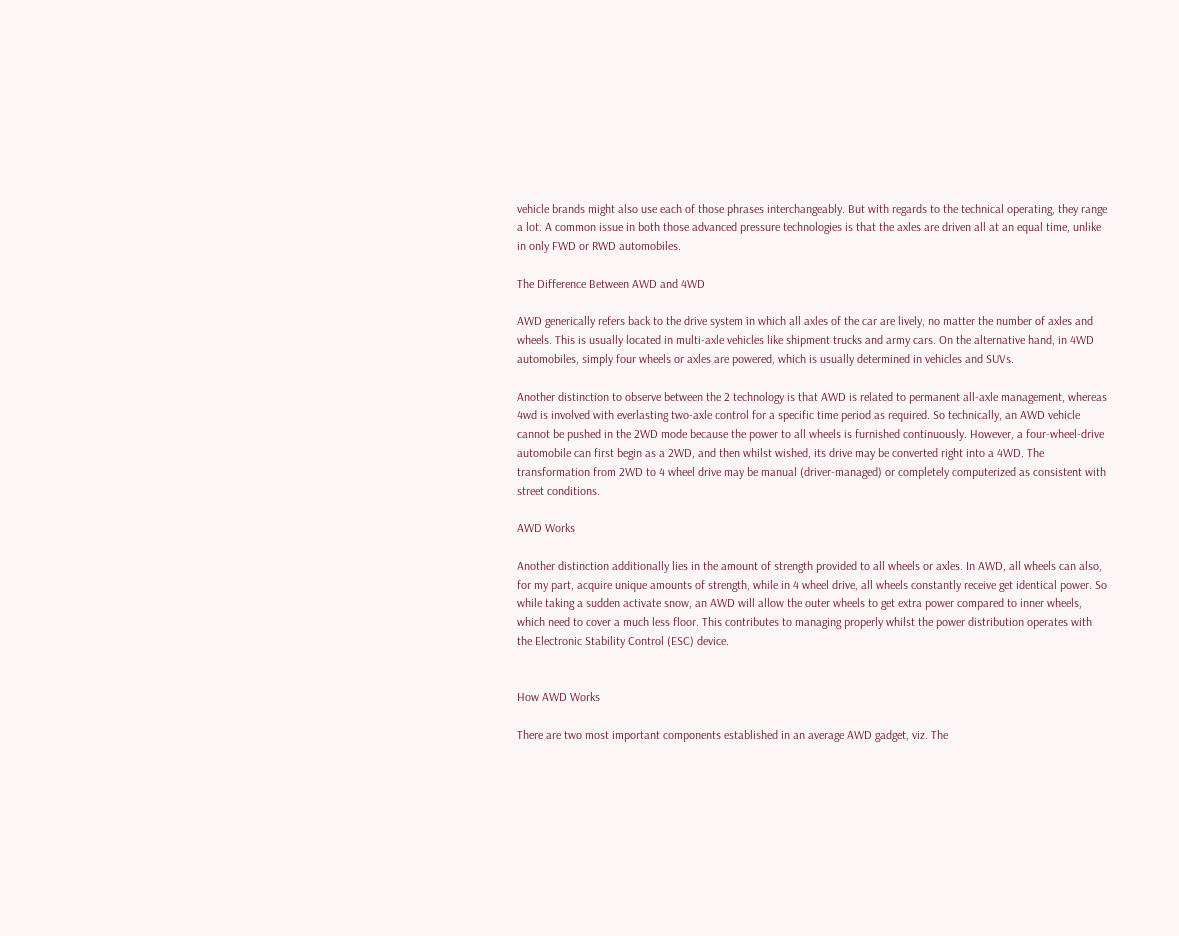vehicle brands might also use each of those phrases interchangeably. But with regards to the technical operating, they range a lot. A common issue in both those advanced pressure technologies is that the axles are driven all at an equal time, unlike in only FWD or RWD automobiles.

The Difference Between AWD and 4WD

AWD generically refers back to the drive system in which all axles of the car are lively, no matter the number of axles and wheels. This is usually located in multi-axle vehicles like shipment trucks and army cars. On the alternative hand, in 4WD automobiles, simply four wheels or axles are powered, which is usually determined in vehicles and SUVs.

Another distinction to observe between the 2 technology is that AWD is related to permanent all-axle management, whereas 4wd is involved with everlasting two-axle control for a specific time period as required. So technically, an AWD vehicle cannot be pushed in the 2WD mode because the power to all wheels is furnished continuously. However, a four-wheel-drive automobile can first begin as a 2WD, and then whilst wished, its drive may be converted right into a 4WD. The transformation from 2WD to 4 wheel drive may be manual (driver-managed) or completely computerized as consistent with street conditions.

AWD Works

Another distinction additionally lies in the amount of strength provided to all wheels or axles. In AWD, all wheels can also, for my part, acquire unique amounts of strength, while in 4 wheel drive, all wheels constantly receive get identical power. So while taking a sudden activate snow, an AWD will allow the outer wheels to get extra power compared to inner wheels, which need to cover a much less floor. This contributes to managing properly whilst the power distribution operates with the Electronic Stability Control (ESC) device.


How AWD Works

There are two most important components established in an average AWD gadget, viz. The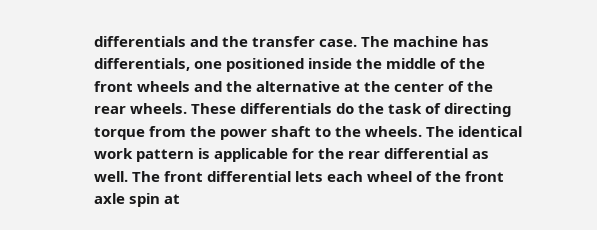differentials and the transfer case. The machine has differentials, one positioned inside the middle of the front wheels and the alternative at the center of the rear wheels. These differentials do the task of directing torque from the power shaft to the wheels. The identical work pattern is applicable for the rear differential as well. The front differential lets each wheel of the front axle spin at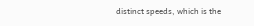distinct speeds, which is the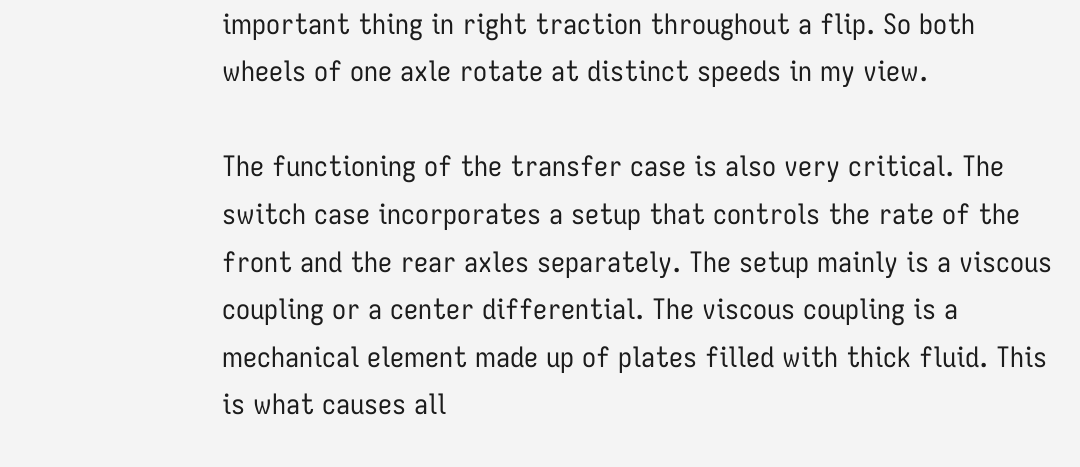important thing in right traction throughout a flip. So both wheels of one axle rotate at distinct speeds in my view.

The functioning of the transfer case is also very critical. The switch case incorporates a setup that controls the rate of the front and the rear axles separately. The setup mainly is a viscous coupling or a center differential. The viscous coupling is a mechanical element made up of plates filled with thick fluid. This is what causes all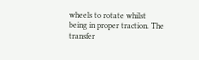wheels to rotate whilst being in proper traction. The transfer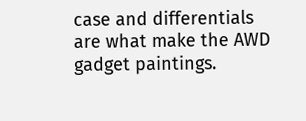case and differentials are what make the AWD gadget paintings.